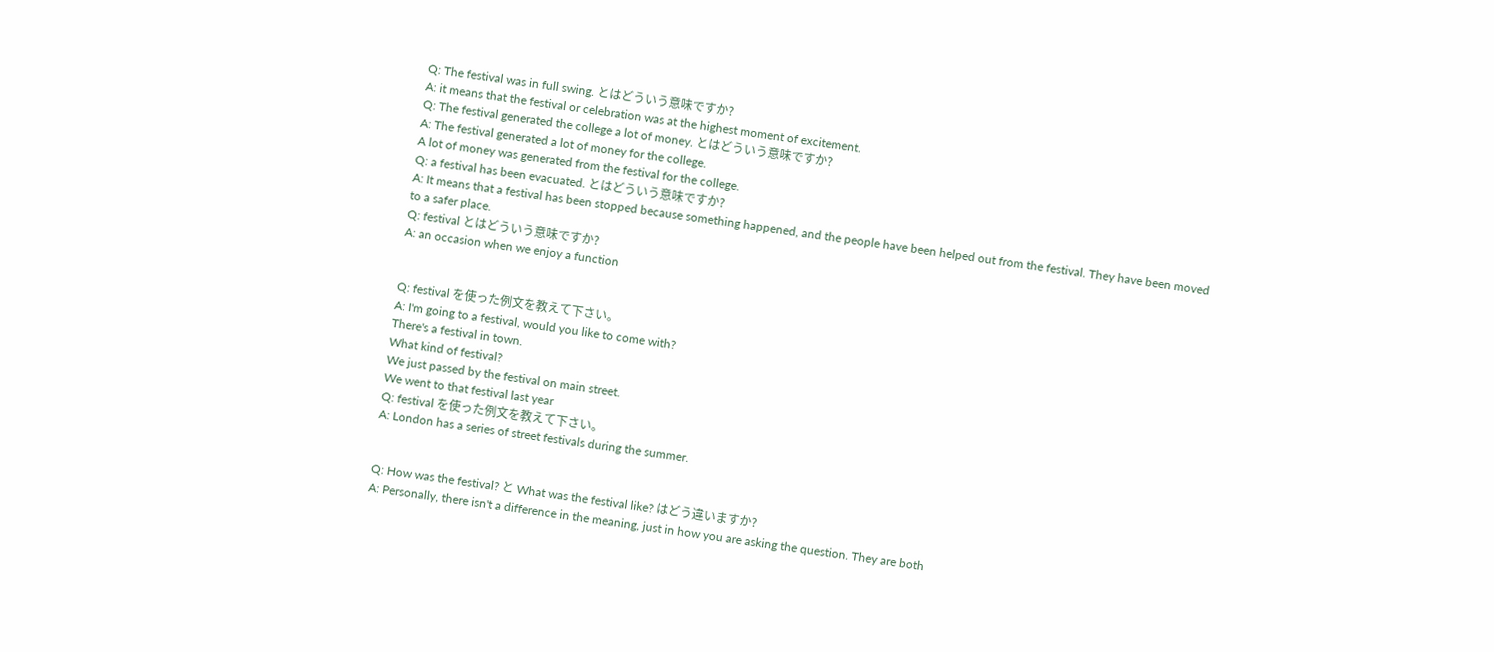Q: The festival was in full swing. とはどういう意味ですか?
A: it means that the festival or celebration was at the highest moment of excitement.
Q: The festival generated the college a lot of money. とはどういう意味ですか?
A: The festival generated a lot of money for the college.
A lot of money was generated from the festival for the college.
Q: a festival has been evacuated. とはどういう意味ですか?
A: It means that a festival has been stopped because something happened, and the people have been helped out from the festival. They have been moved to a safer place.
Q: festival とはどういう意味ですか?
A: an occasion when we enjoy a function


Q: festival を使った例文を教えて下さい。
A: I'm going to a festival, would you like to come with?
There's a festival in town.
What kind of festival?
We just passed by the festival on main street.
We went to that festival last year
Q: festival を使った例文を教えて下さい。
A: London has a series of street festivals during the summer.


Q: How was the festival? と What was the festival like? はどう違いますか?
A: Personally, there isn't a difference in the meaning, just in how you are asking the question. They are both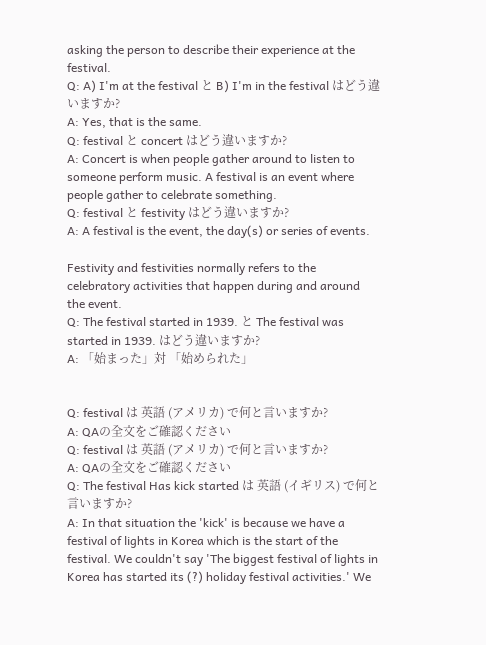asking the person to describe their experience at the festival.
Q: A) I'm at the festival と B) I'm in the festival はどう違いますか?
A: Yes, that is the same.
Q: festival と concert はどう違いますか?
A: Concert is when people gather around to listen to someone perform music. A festival is an event where people gather to celebrate something.
Q: festival と festivity はどう違いますか?
A: A festival is the event, the day(s) or series of events.

Festivity and festivities normally refers to the celebratory activities that happen during and around the event.
Q: The festival started in 1939. と The festival was started in 1939. はどう違いますか?
A: 「始まった」対 「始められた」


Q: festival は 英語 (アメリカ) で何と言いますか?
A: QAの全文をご確認ください
Q: festival は 英語 (アメリカ) で何と言いますか?
A: QAの全文をご確認ください
Q: The festival Has kick started は 英語 (イギリス) で何と言いますか?
A: In that situation the 'kick' is because we have a festival of lights in Korea which is the start of the festival. We couldn't say 'The biggest festival of lights in Korea has started its (?) holiday festival activities.' We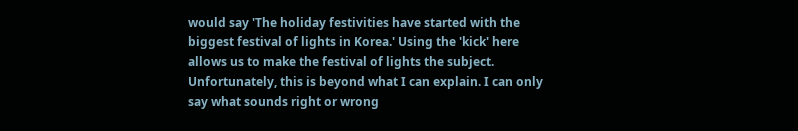would say 'The holiday festivities have started with the biggest festival of lights in Korea.' Using the 'kick' here allows us to make the festival of lights the subject. Unfortunately, this is beyond what I can explain. I can only say what sounds right or wrong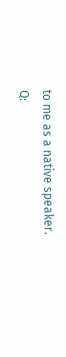to me as a native speaker.
Q: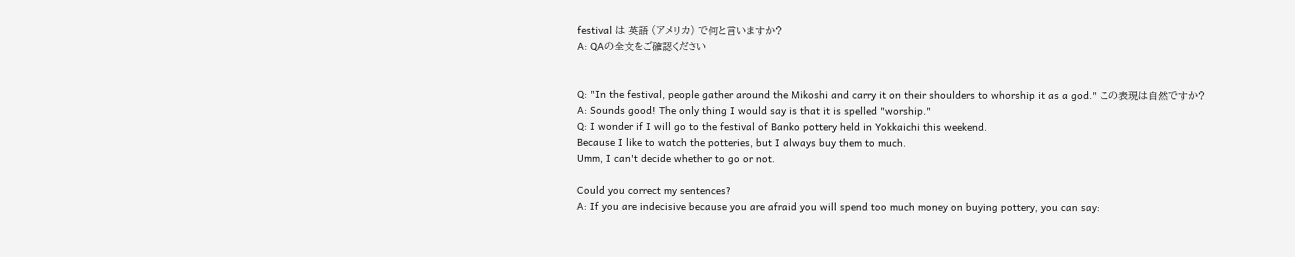festival は 英語 (アメリカ) で何と言いますか?
A: QAの全文をご確認ください


Q: "In the festival, people gather around the Mikoshi and carry it on their shoulders to whorship it as a god." この表現は自然ですか?
A: Sounds good! The only thing I would say is that it is spelled "worship."
Q: I wonder if I will go to the festival of Banko pottery held in Yokkaichi this weekend.
Because I like to watch the potteries, but I always buy them to much.
Umm, I can't decide whether to go or not.

Could you correct my sentences?
A: If you are indecisive because you are afraid you will spend too much money on buying pottery, you can say: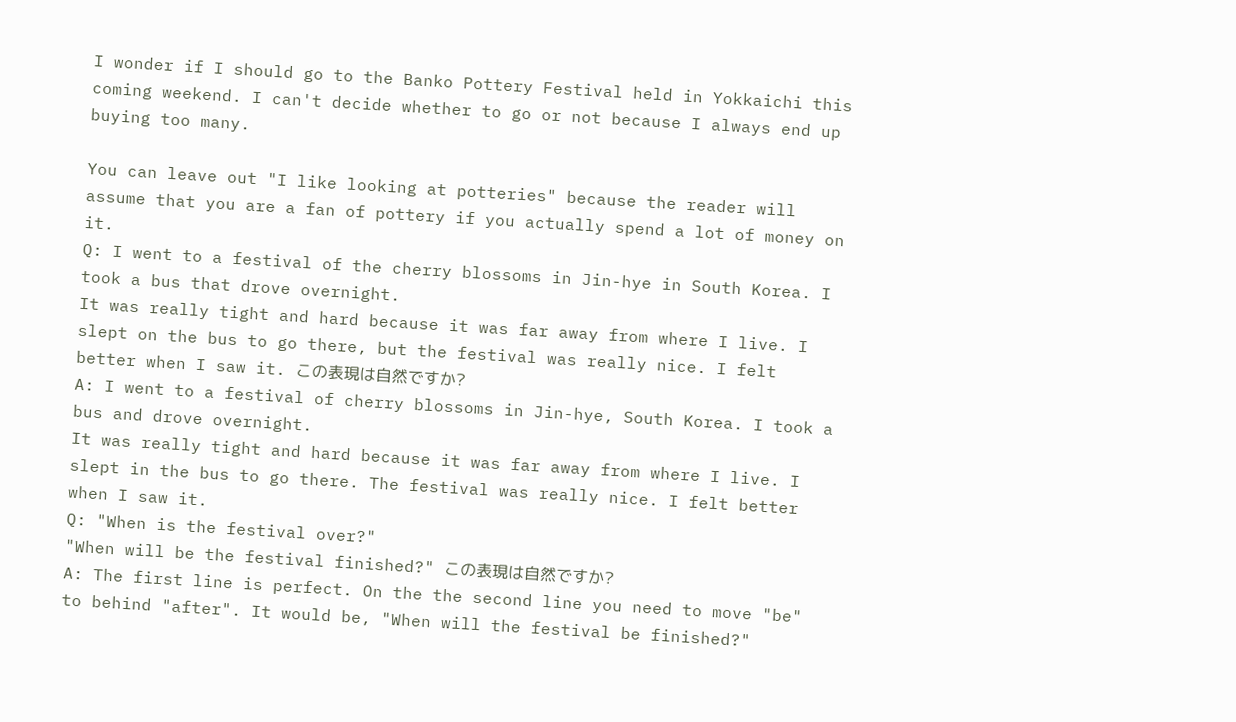I wonder if I should go to the Banko Pottery Festival held in Yokkaichi this coming weekend. I can't decide whether to go or not because I always end up buying too many.

You can leave out "I like looking at potteries" because the reader will assume that you are a fan of pottery if you actually spend a lot of money on it.
Q: I went to a festival of the cherry blossoms in Jin-hye in South Korea. I took a bus that drove overnight.
It was really tight and hard because it was far away from where I live. I slept on the bus to go there, but the festival was really nice. I felt better when I saw it. この表現は自然ですか?
A: I went to a festival of cherry blossoms in Jin-hye, South Korea. I took a bus and drove overnight.
It was really tight and hard because it was far away from where I live. I slept in the bus to go there. The festival was really nice. I felt better when I saw it.
Q: "When is the festival over?"
"When will be the festival finished?" この表現は自然ですか?
A: The first line is perfect. On the the second line you need to move "be" to behind "after". It would be, "When will the festival be finished?"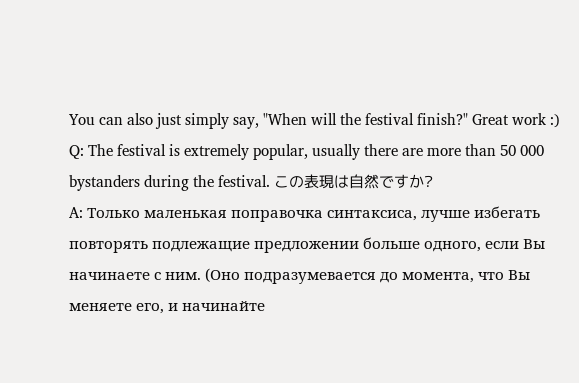You can also just simply say, "When will the festival finish?" Great work :)
Q: The festival is extremely popular, usually there are more than 50 000 bystanders during the festival. この表現は自然ですか?
A: Только маленькая поправочка синтаксиса, лучше избегать повторять подлежащие предложении больше одного, если Вы начинаете с ним. (Оно подразумевается до момента, что Вы меняете его, и начинайте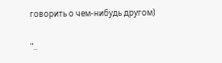говорить о чем-нибудь другом)

"..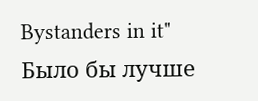Bystanders in it"
Было бы лучше